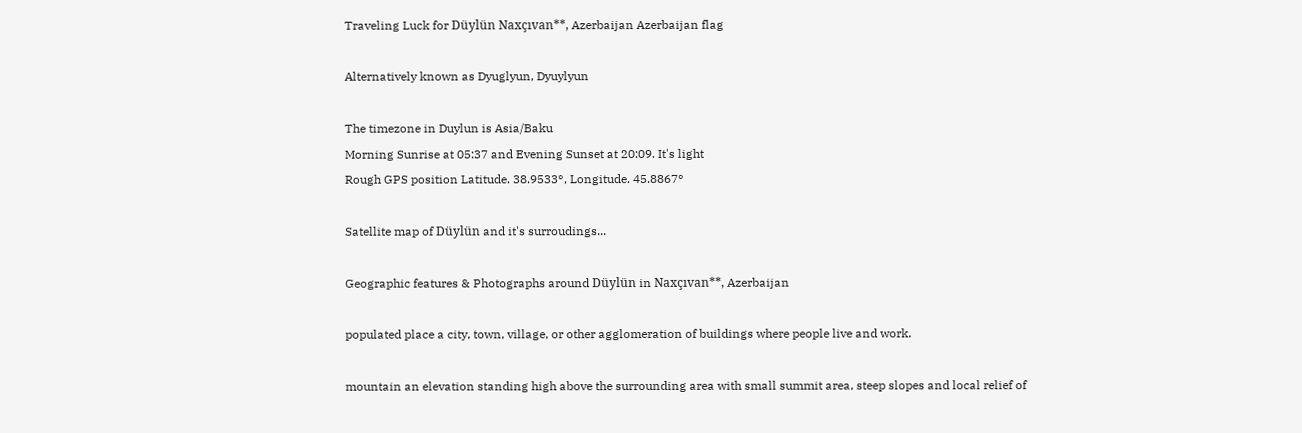Traveling Luck for Düylün Naxçıvan**, Azerbaijan Azerbaijan flag

Alternatively known as Dyuglyun, Dyuylyun

The timezone in Duylun is Asia/Baku
Morning Sunrise at 05:37 and Evening Sunset at 20:09. It's light
Rough GPS position Latitude. 38.9533°, Longitude. 45.8867°

Satellite map of Düylün and it's surroudings...

Geographic features & Photographs around Düylün in Naxçıvan**, Azerbaijan

populated place a city, town, village, or other agglomeration of buildings where people live and work.

mountain an elevation standing high above the surrounding area with small summit area, steep slopes and local relief of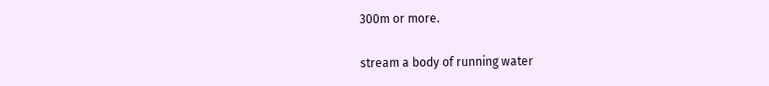300m or more.

stream a body of running water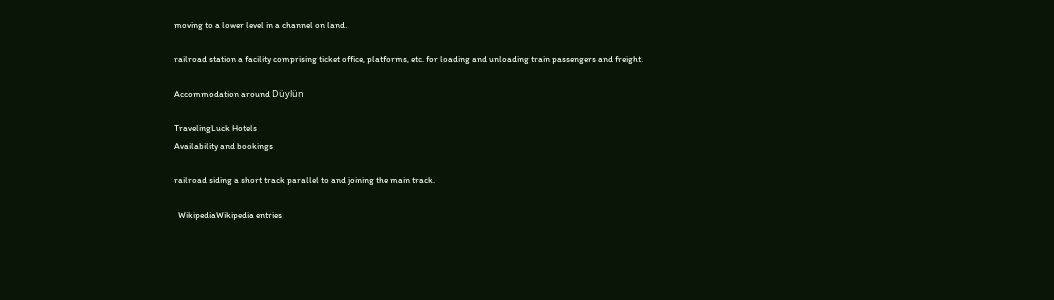moving to a lower level in a channel on land.

railroad station a facility comprising ticket office, platforms, etc. for loading and unloading train passengers and freight.

Accommodation around Düylün

TravelingLuck Hotels
Availability and bookings

railroad siding a short track parallel to and joining the main track.

  WikipediaWikipedia entries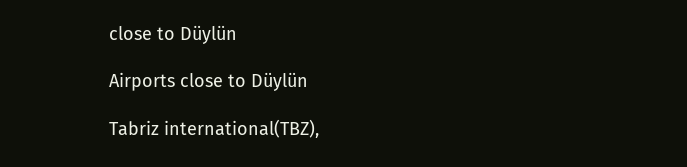close to Düylün

Airports close to Düylün

Tabriz international(TBZ),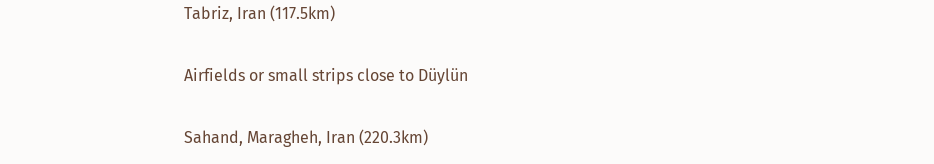Tabriz, Iran (117.5km)

Airfields or small strips close to Düylün

Sahand, Maragheh, Iran (220.3km)